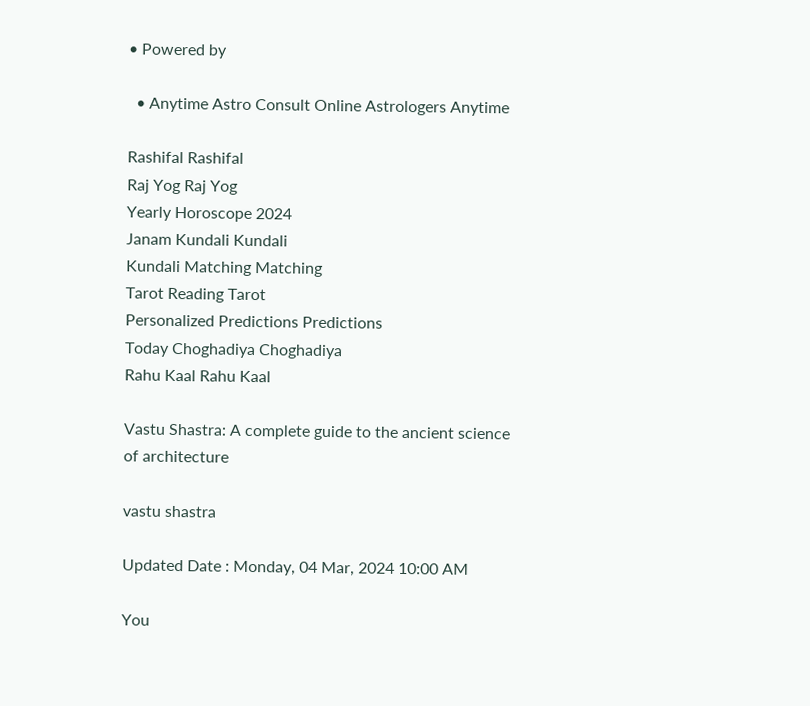• Powered by

  • Anytime Astro Consult Online Astrologers Anytime

Rashifal Rashifal
Raj Yog Raj Yog
Yearly Horoscope 2024
Janam Kundali Kundali
Kundali Matching Matching
Tarot Reading Tarot
Personalized Predictions Predictions
Today Choghadiya Choghadiya
Rahu Kaal Rahu Kaal

Vastu Shastra: A complete guide to the ancient science of architecture

vastu shastra

Updated Date : Monday, 04 Mar, 2024 10:00 AM

You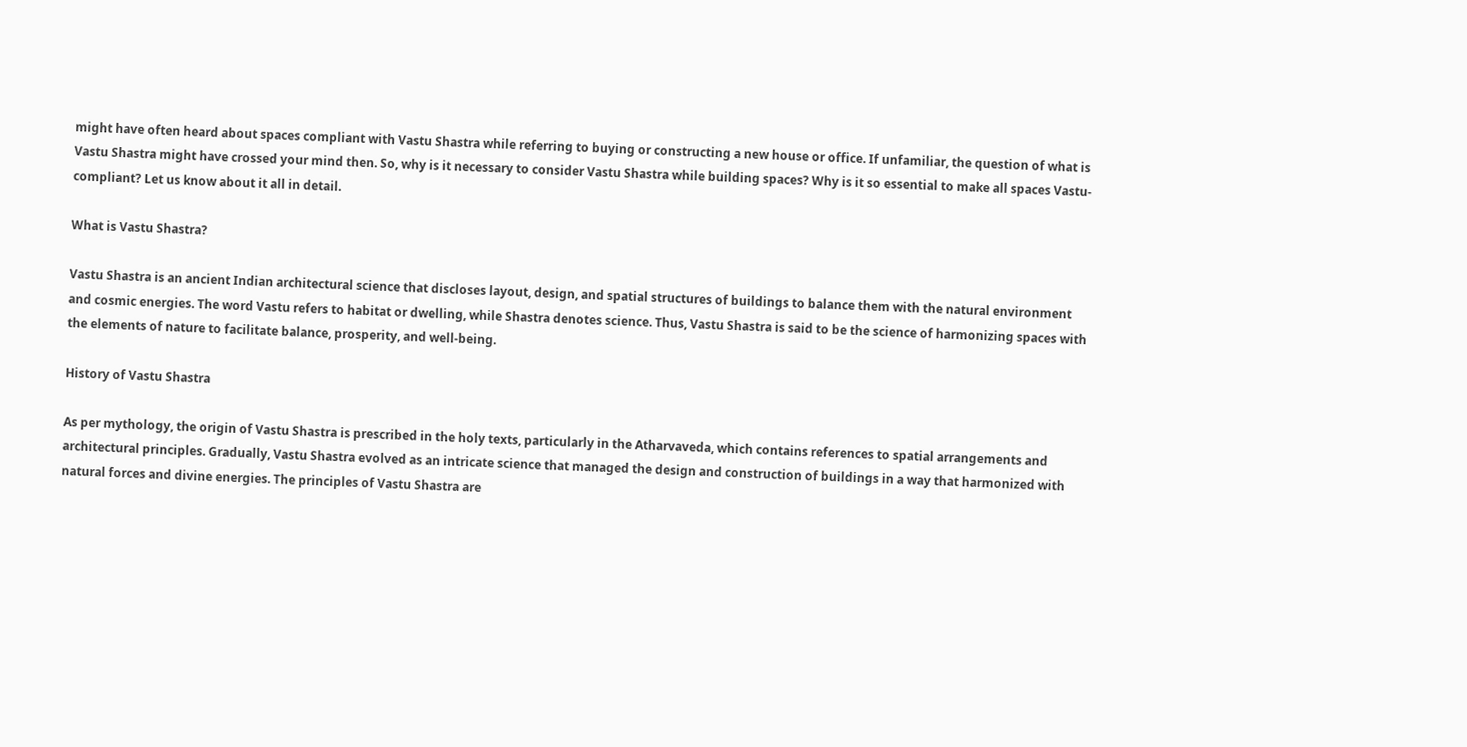might have often heard about spaces compliant with Vastu Shastra while referring to buying or constructing a new house or office. If unfamiliar, the question of what is Vastu Shastra might have crossed your mind then. So, why is it necessary to consider Vastu Shastra while building spaces? Why is it so essential to make all spaces Vastu-compliant? Let us know about it all in detail.

What is Vastu Shastra?

Vastu Shastra is an ancient Indian architectural science that discloses layout, design, and spatial structures of buildings to balance them with the natural environment and cosmic energies. The word Vastu refers to habitat or dwelling, while Shastra denotes science. Thus, Vastu Shastra is said to be the science of harmonizing spaces with the elements of nature to facilitate balance, prosperity, and well-being.

History of Vastu Shastra

As per mythology, the origin of Vastu Shastra is prescribed in the holy texts, particularly in the Atharvaveda, which contains references to spatial arrangements and architectural principles. Gradually, Vastu Shastra evolved as an intricate science that managed the design and construction of buildings in a way that harmonized with natural forces and divine energies. The principles of Vastu Shastra are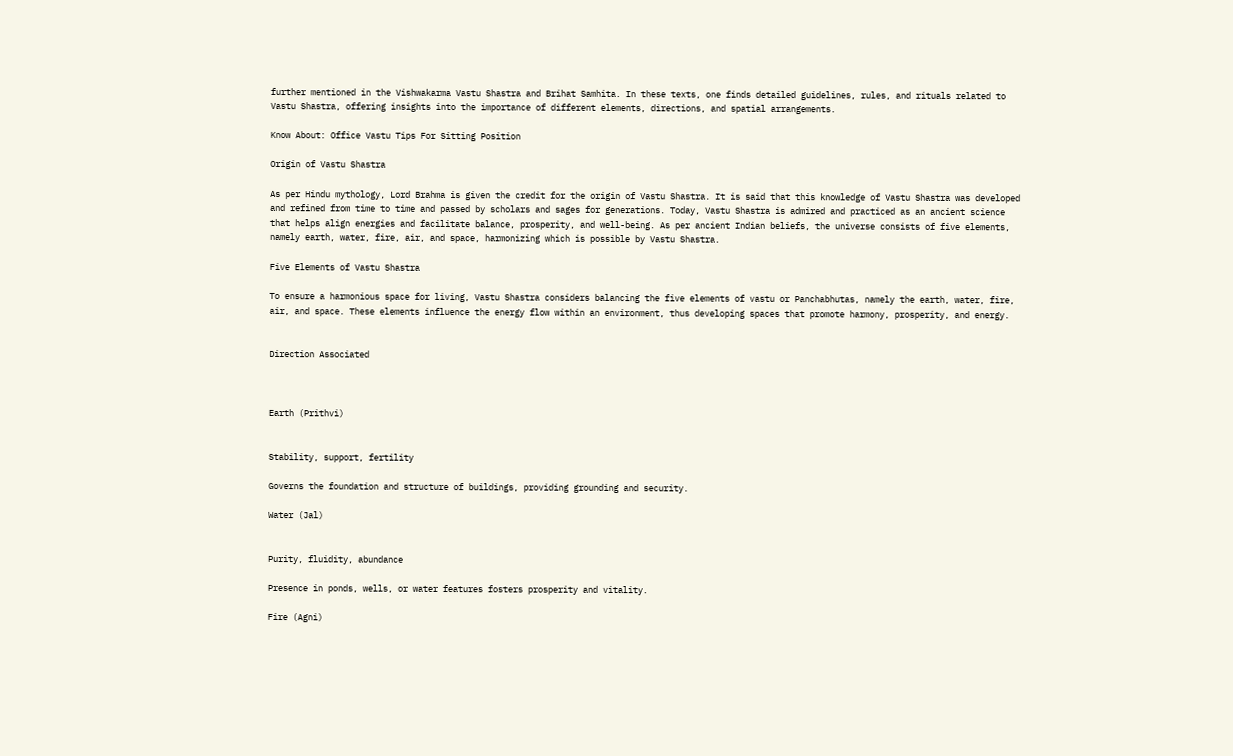further mentioned in the Vishwakarma Vastu Shastra and Brihat Samhita. In these texts, one finds detailed guidelines, rules, and rituals related to Vastu Shastra, offering insights into the importance of different elements, directions, and spatial arrangements.

Know About: Office Vastu Tips For Sitting Position

Origin of Vastu Shastra

As per Hindu mythology, Lord Brahma is given the credit for the origin of Vastu Shastra. It is said that this knowledge of Vastu Shastra was developed and refined from time to time and passed by scholars and sages for generations. Today, Vastu Shastra is admired and practiced as an ancient science that helps align energies and facilitate balance, prosperity, and well-being. As per ancient Indian beliefs, the universe consists of five elements, namely earth, water, fire, air, and space, harmonizing which is possible by Vastu Shastra.

Five Elements of Vastu Shastra

To ensure a harmonious space for living, Vastu Shastra considers balancing the five elements of vastu or Panchabhutas, namely the earth, water, fire, air, and space. These elements influence the energy flow within an environment, thus developing spaces that promote harmony, prosperity, and energy.


Direction Associated



Earth (Prithvi)


Stability, support, fertility

Governs the foundation and structure of buildings, providing grounding and security.

Water (Jal)


Purity, fluidity, abundance

Presence in ponds, wells, or water features fosters prosperity and vitality.

Fire (Agni)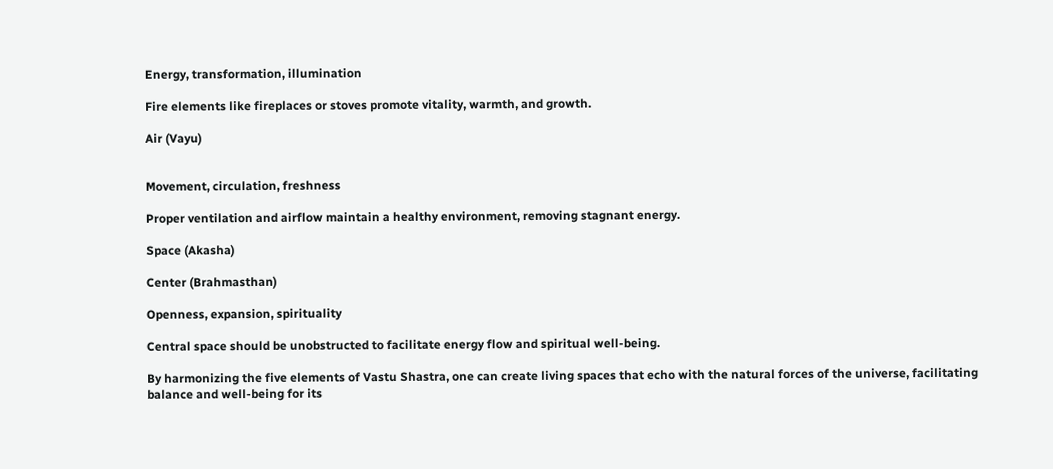Energy, transformation, illumination

Fire elements like fireplaces or stoves promote vitality, warmth, and growth.

Air (Vayu)


Movement, circulation, freshness

Proper ventilation and airflow maintain a healthy environment, removing stagnant energy.

Space (Akasha)

Center (Brahmasthan)

Openness, expansion, spirituality

Central space should be unobstructed to facilitate energy flow and spiritual well-being.

By harmonizing the five elements of Vastu Shastra, one can create living spaces that echo with the natural forces of the universe, facilitating balance and well-being for its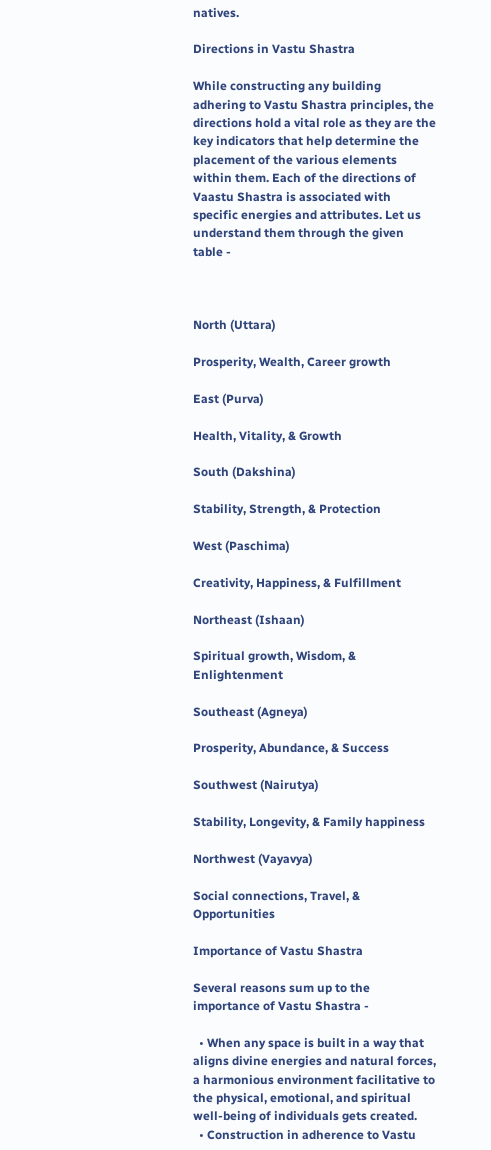natives.

Directions in Vastu Shastra

While constructing any building adhering to Vastu Shastra principles, the directions hold a vital role as they are the key indicators that help determine the placement of the various elements within them. Each of the directions of Vaastu Shastra is associated with specific energies and attributes. Let us understand them through the given table -



North (Uttara)

Prosperity, Wealth, Career growth

East (Purva)

Health, Vitality, & Growth

South (Dakshina)

Stability, Strength, & Protection

West (Paschima)

Creativity, Happiness, & Fulfillment

Northeast (Ishaan)

Spiritual growth, Wisdom, & Enlightenment

Southeast (Agneya)

Prosperity, Abundance, & Success

Southwest (Nairutya)

Stability, Longevity, & Family happiness

Northwest (Vayavya)

Social connections, Travel, & Opportunities

Importance of Vastu Shastra

Several reasons sum up to the importance of Vastu Shastra -

  • When any space is built in a way that aligns divine energies and natural forces, a harmonious environment facilitative to the physical, emotional, and spiritual well-being of individuals gets created.
  • Construction in adherence to Vastu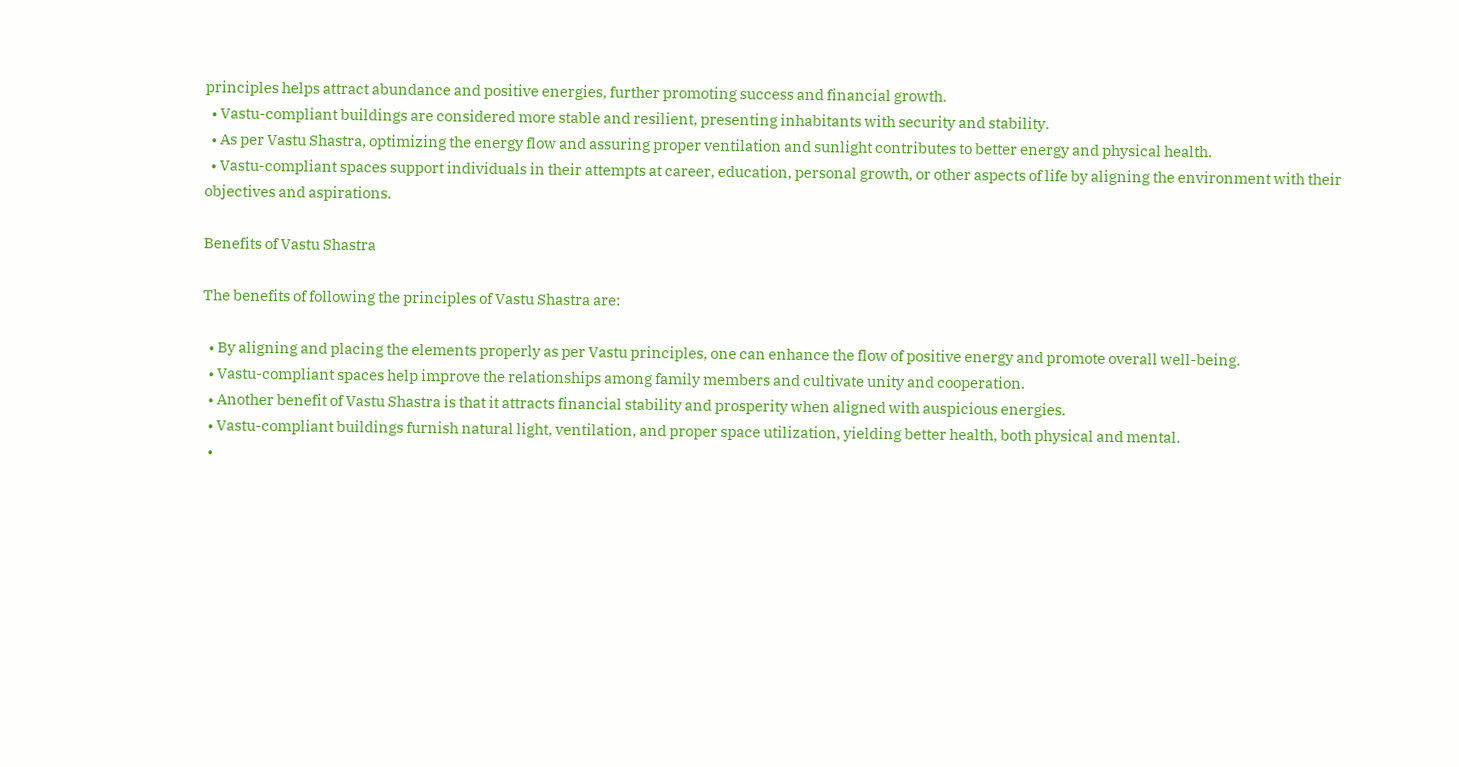principles helps attract abundance and positive energies, further promoting success and financial growth.
  • Vastu-compliant buildings are considered more stable and resilient, presenting inhabitants with security and stability.
  • As per Vastu Shastra, optimizing the energy flow and assuring proper ventilation and sunlight contributes to better energy and physical health.
  • Vastu-compliant spaces support individuals in their attempts at career, education, personal growth, or other aspects of life by aligning the environment with their objectives and aspirations.

Benefits of Vastu Shastra

The benefits of following the principles of Vastu Shastra are:

  • By aligning and placing the elements properly as per Vastu principles, one can enhance the flow of positive energy and promote overall well-being.
  • Vastu-compliant spaces help improve the relationships among family members and cultivate unity and cooperation.
  • Another benefit of Vastu Shastra is that it attracts financial stability and prosperity when aligned with auspicious energies.
  • Vastu-compliant buildings furnish natural light, ventilation, and proper space utilization, yielding better health, both physical and mental.
  •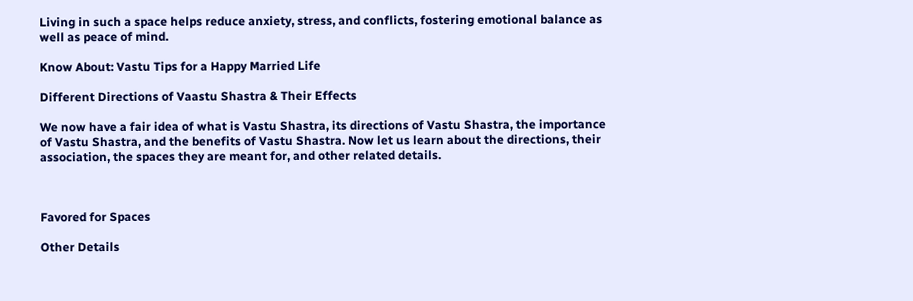Living in such a space helps reduce anxiety, stress, and conflicts, fostering emotional balance as well as peace of mind.

Know About: Vastu Tips for a Happy Married Life

Different Directions of Vaastu Shastra & Their Effects

We now have a fair idea of what is Vastu Shastra, its directions of Vastu Shastra, the importance of Vastu Shastra, and the benefits of Vastu Shastra. Now let us learn about the directions, their association, the spaces they are meant for, and other related details.



Favored for Spaces

Other Details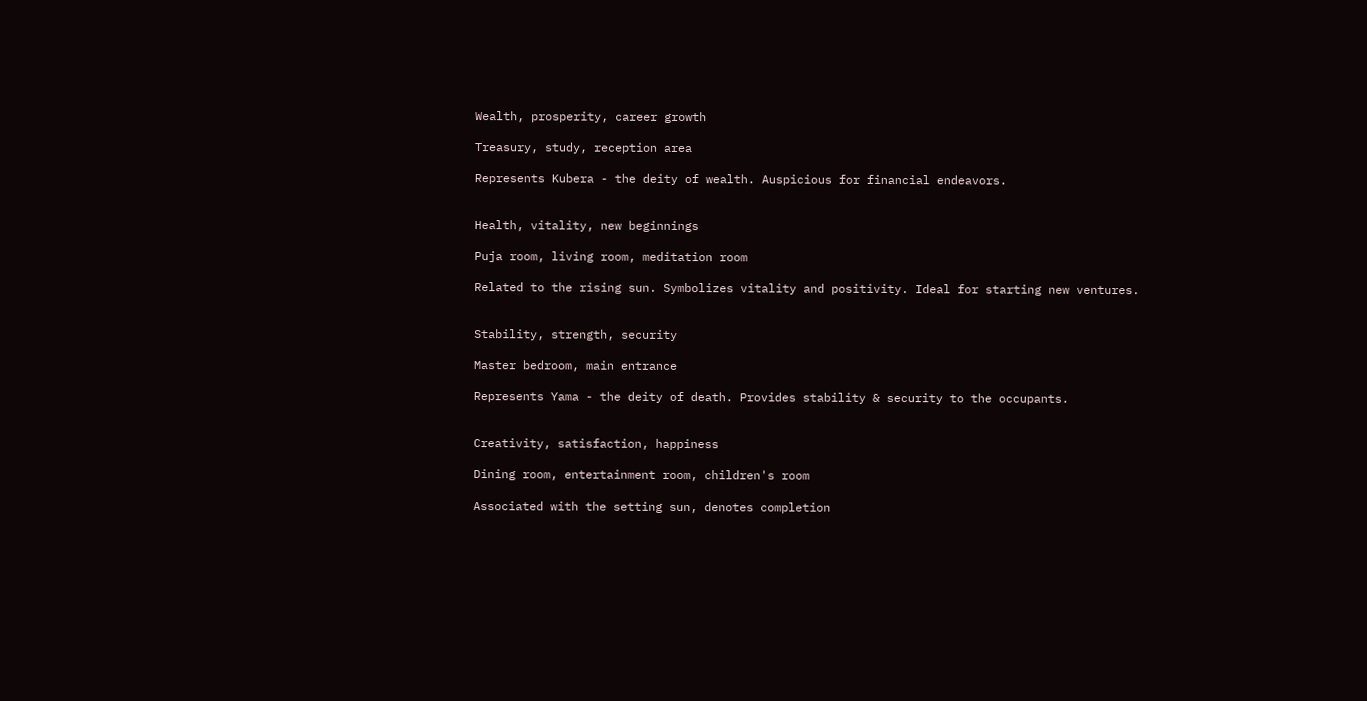Wealth, prosperity, career growth

Treasury, study, reception area

Represents Kubera - the deity of wealth. Auspicious for financial endeavors.


Health, vitality, new beginnings

Puja room, living room, meditation room

Related to the rising sun. Symbolizes vitality and positivity. Ideal for starting new ventures.


Stability, strength, security

Master bedroom, main entrance

Represents Yama - the deity of death. Provides stability & security to the occupants.


Creativity, satisfaction, happiness

Dining room, entertainment room, children's room

Associated with the setting sun, denotes completion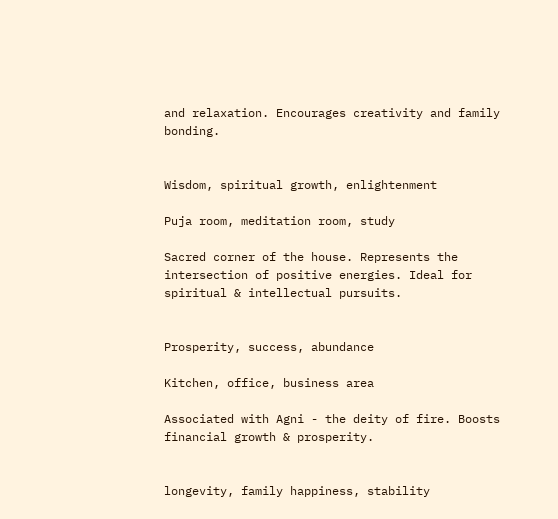and relaxation. Encourages creativity and family bonding.


Wisdom, spiritual growth, enlightenment

Puja room, meditation room, study

Sacred corner of the house. Represents the intersection of positive energies. Ideal for spiritual & intellectual pursuits.


Prosperity, success, abundance

Kitchen, office, business area

Associated with Agni - the deity of fire. Boosts financial growth & prosperity.


longevity, family happiness, stability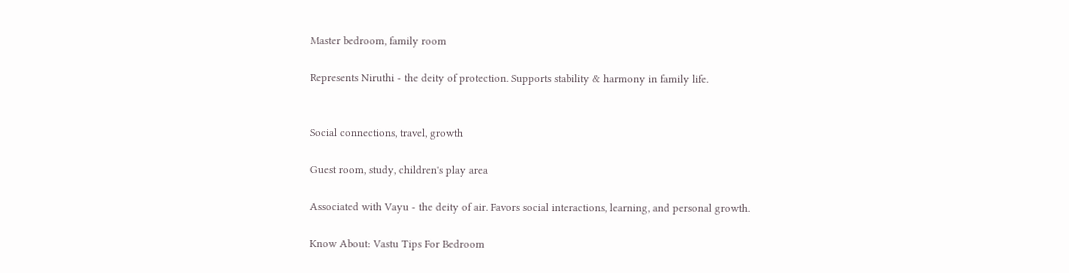Master bedroom, family room

Represents Niruthi - the deity of protection. Supports stability & harmony in family life.


Social connections, travel, growth

Guest room, study, children's play area

Associated with Vayu - the deity of air. Favors social interactions, learning, and personal growth.

Know About: Vastu Tips For Bedroom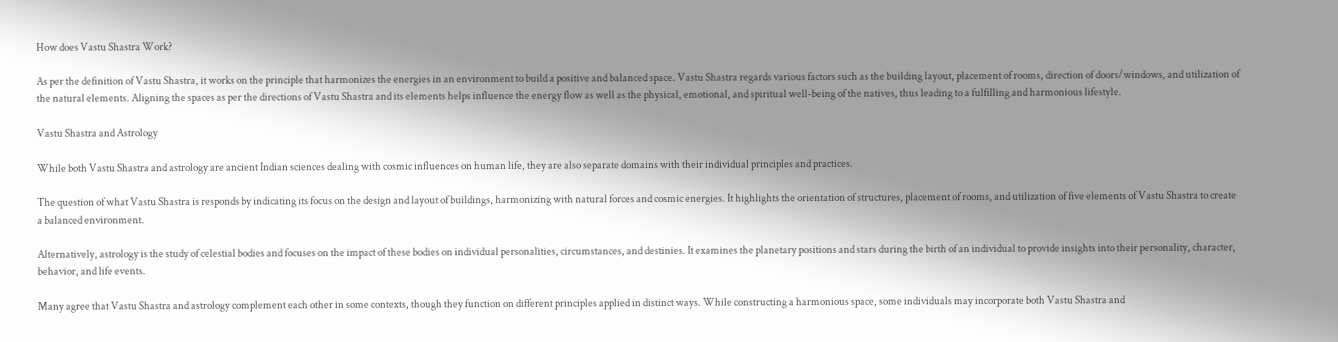How does Vastu Shastra Work?

As per the definition of Vastu Shastra, it works on the principle that harmonizes the energies in an environment to build a positive and balanced space. Vastu Shastra regards various factors such as the building layout, placement of rooms, direction of doors/windows, and utilization of the natural elements. Aligning the spaces as per the directions of Vastu Shastra and its elements helps influence the energy flow as well as the physical, emotional, and spiritual well-being of the natives, thus leading to a fulfilling and harmonious lifestyle.

Vastu Shastra and Astrology

While both Vastu Shastra and astrology are ancient Indian sciences dealing with cosmic influences on human life, they are also separate domains with their individual principles and practices.

The question of what Vastu Shastra is responds by indicating its focus on the design and layout of buildings, harmonizing with natural forces and cosmic energies. It highlights the orientation of structures, placement of rooms, and utilization of five elements of Vastu Shastra to create a balanced environment.

Alternatively, astrology is the study of celestial bodies and focuses on the impact of these bodies on individual personalities, circumstances, and destinies. It examines the planetary positions and stars during the birth of an individual to provide insights into their personality, character, behavior, and life events.

Many agree that Vastu Shastra and astrology complement each other in some contexts, though they function on different principles applied in distinct ways. While constructing a harmonious space, some individuals may incorporate both Vastu Shastra and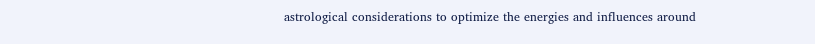astrological considerations to optimize the energies and influences around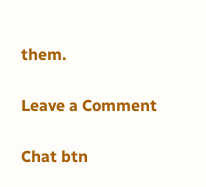them.

Leave a Comment

Chat btn